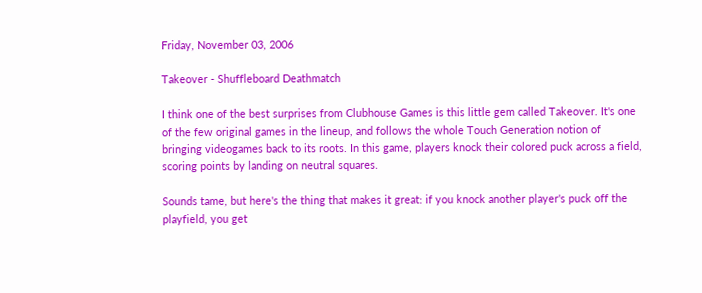Friday, November 03, 2006

Takeover - Shuffleboard Deathmatch

I think one of the best surprises from Clubhouse Games is this little gem called Takeover. It's one of the few original games in the lineup, and follows the whole Touch Generation notion of bringing videogames back to its roots. In this game, players knock their colored puck across a field, scoring points by landing on neutral squares.

Sounds tame, but here's the thing that makes it great: if you knock another player's puck off the playfield, you get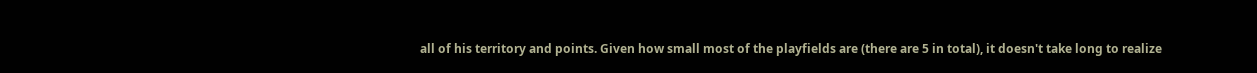all of his territory and points. Given how small most of the playfields are (there are 5 in total), it doesn't take long to realize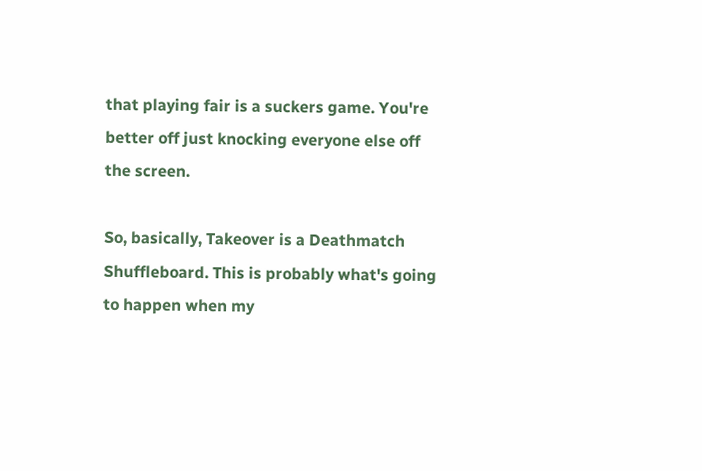that playing fair is a suckers game. You're better off just knocking everyone else off the screen.

So, basically, Takeover is a Deathmatch Shuffleboard. This is probably what's going to happen when my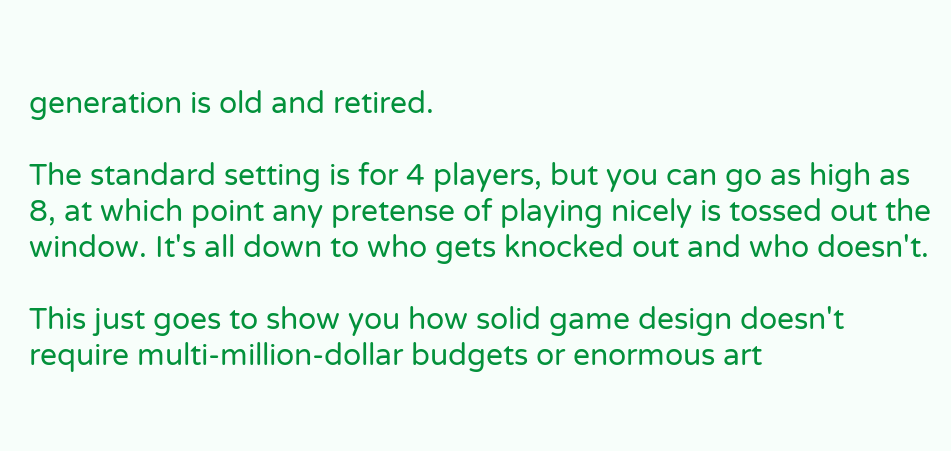generation is old and retired.

The standard setting is for 4 players, but you can go as high as 8, at which point any pretense of playing nicely is tossed out the window. It's all down to who gets knocked out and who doesn't.

This just goes to show you how solid game design doesn't require multi-million-dollar budgets or enormous art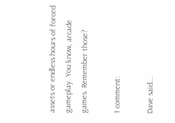assets or endless hours of forced gameplay. You know, arcade games. Remember those?

1 comment:

Dave said...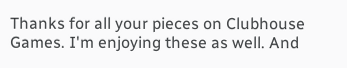Thanks for all your pieces on Clubhouse Games. I'm enjoying these as well. And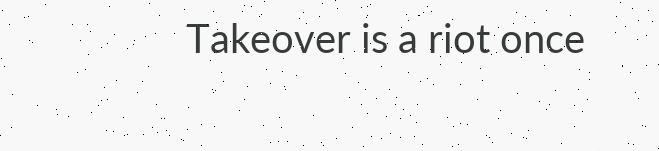Takeover is a riot once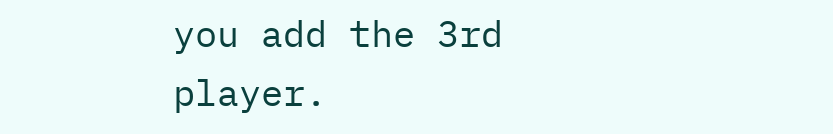you add the 3rd player.